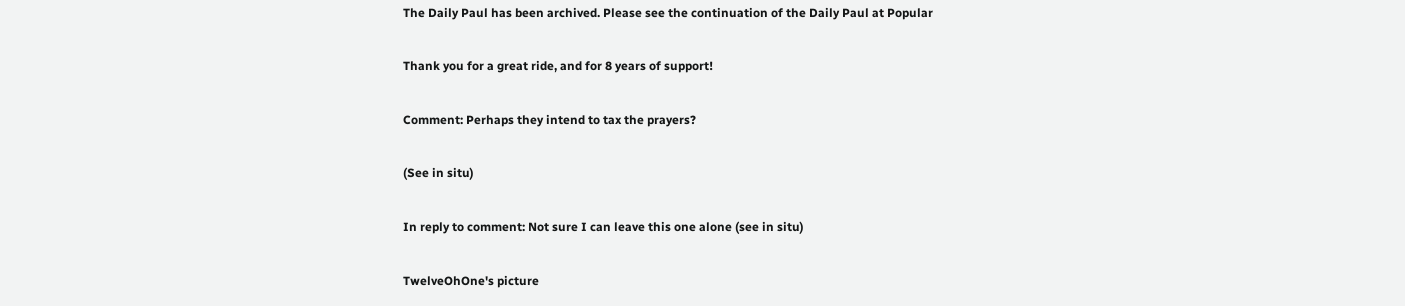The Daily Paul has been archived. Please see the continuation of the Daily Paul at Popular

Thank you for a great ride, and for 8 years of support!

Comment: Perhaps they intend to tax the prayers?

(See in situ)

In reply to comment: Not sure I can leave this one alone (see in situ)

TwelveOhOne's picture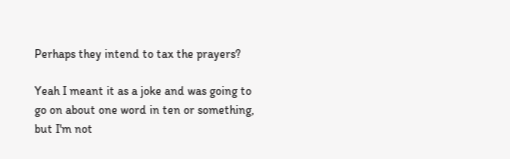Perhaps they intend to tax the prayers?

Yeah I meant it as a joke and was going to go on about one word in ten or something, but I'm not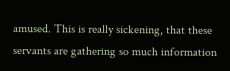amused. This is really sickening, that these servants are gathering so much information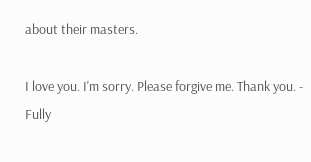about their masters.

I love you. I'm sorry. Please forgive me. Thank you. - Fully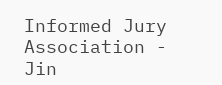Informed Jury Association - Jin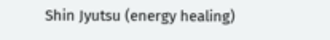Shin Jyutsu (energy healing)